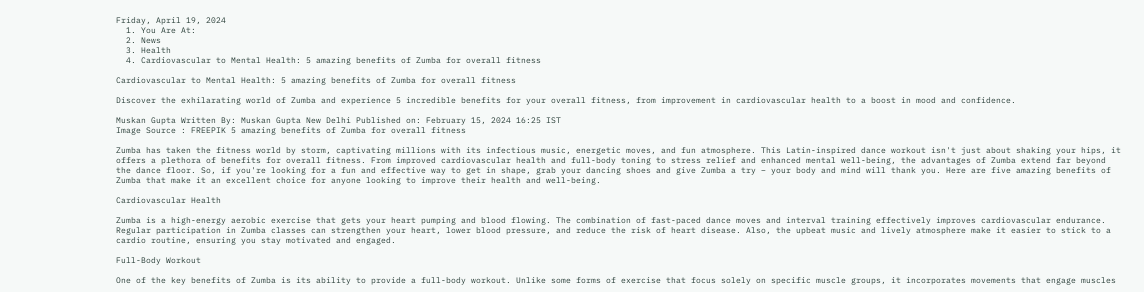Friday, April 19, 2024
  1. You Are At:
  2. News
  3. Health
  4. Cardiovascular to Mental Health: 5 amazing benefits of Zumba for overall fitness

Cardiovascular to Mental Health: 5 amazing benefits of Zumba for overall fitness

Discover the exhilarating world of Zumba and experience 5 incredible benefits for your overall fitness, from improvement in cardiovascular health to a boost in mood and confidence.

Muskan Gupta Written By: Muskan Gupta New Delhi Published on: February 15, 2024 16:25 IST
Image Source : FREEPIK 5 amazing benefits of Zumba for overall fitness

Zumba has taken the fitness world by storm, captivating millions with its infectious music, energetic moves, and fun atmosphere. This Latin-inspired dance workout isn't just about shaking your hips, it offers a plethora of benefits for overall fitness. From improved cardiovascular health and full-body toning to stress relief and enhanced mental well-being, the advantages of Zumba extend far beyond the dance floor. So, if you're looking for a fun and effective way to get in shape, grab your dancing shoes and give Zumba a try – your body and mind will thank you. Here are five amazing benefits of Zumba that make it an excellent choice for anyone looking to improve their health and well-being.

Cardiovascular Health

Zumba is a high-energy aerobic exercise that gets your heart pumping and blood flowing. The combination of fast-paced dance moves and interval training effectively improves cardiovascular endurance. Regular participation in Zumba classes can strengthen your heart, lower blood pressure, and reduce the risk of heart disease. Also, the upbeat music and lively atmosphere make it easier to stick to a cardio routine, ensuring you stay motivated and engaged.

Full-Body Workout

One of the key benefits of Zumba is its ability to provide a full-body workout. Unlike some forms of exercise that focus solely on specific muscle groups, it incorporates movements that engage muscles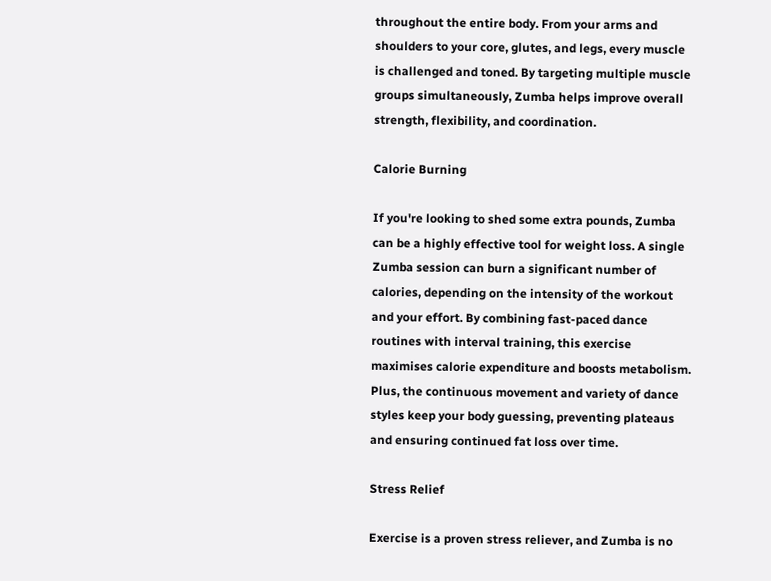throughout the entire body. From your arms and shoulders to your core, glutes, and legs, every muscle is challenged and toned. By targeting multiple muscle groups simultaneously, Zumba helps improve overall strength, flexibility, and coordination.

Calorie Burning

If you're looking to shed some extra pounds, Zumba can be a highly effective tool for weight loss. A single Zumba session can burn a significant number of calories, depending on the intensity of the workout and your effort. By combining fast-paced dance routines with interval training, this exercise maximises calorie expenditure and boosts metabolism. Plus, the continuous movement and variety of dance styles keep your body guessing, preventing plateaus and ensuring continued fat loss over time.

Stress Relief

Exercise is a proven stress reliever, and Zumba is no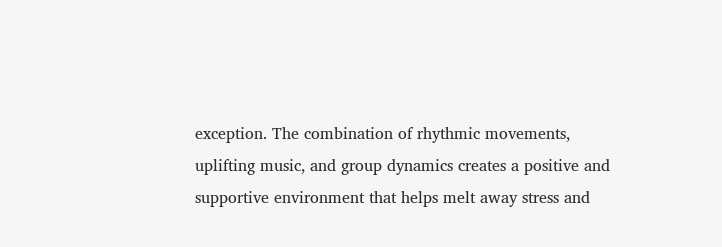exception. The combination of rhythmic movements, uplifting music, and group dynamics creates a positive and supportive environment that helps melt away stress and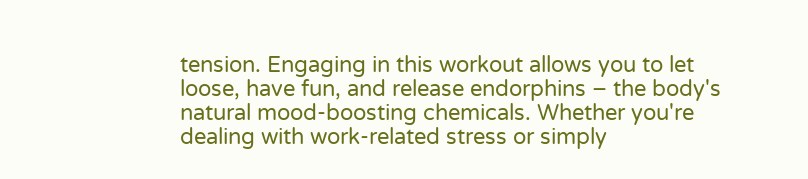tension. Engaging in this workout allows you to let loose, have fun, and release endorphins – the body's natural mood-boosting chemicals. Whether you're dealing with work-related stress or simply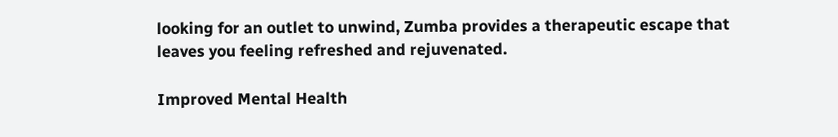looking for an outlet to unwind, Zumba provides a therapeutic escape that leaves you feeling refreshed and rejuvenated.

Improved Mental Health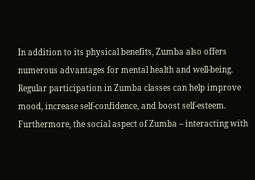In addition to its physical benefits, Zumba also offers numerous advantages for mental health and well-being. Regular participation in Zumba classes can help improve mood, increase self-confidence, and boost self-esteem. Furthermore, the social aspect of Zumba – interacting with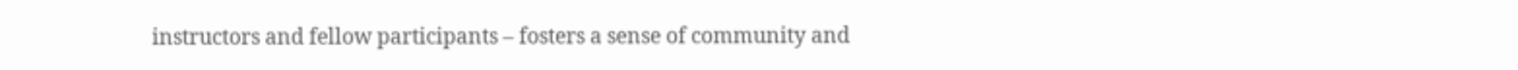instructors and fellow participants – fosters a sense of community and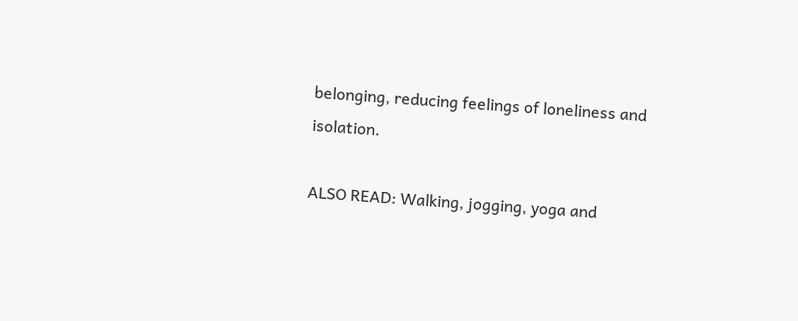belonging, reducing feelings of loneliness and isolation.

ALSO READ: Walking, jogging, yoga and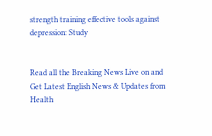strength training effective tools against depression: Study


Read all the Breaking News Live on and Get Latest English News & Updates from Health